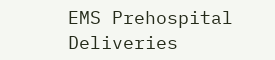EMS Prehospital Deliveries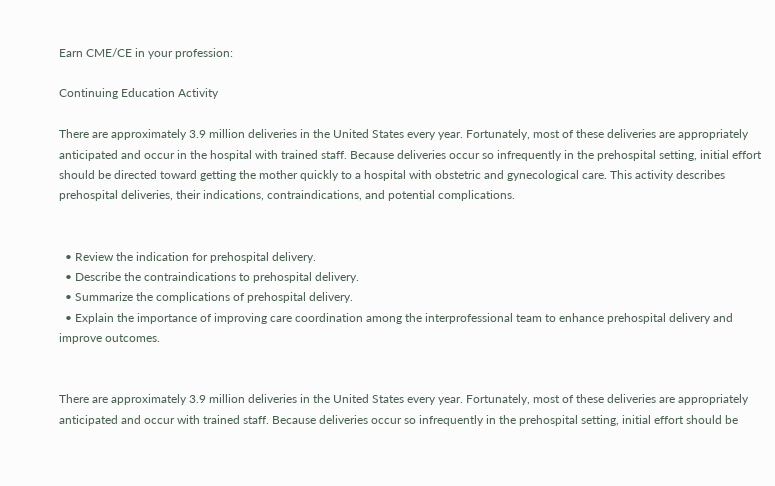Earn CME/CE in your profession:

Continuing Education Activity

There are approximately 3.9 million deliveries in the United States every year. Fortunately, most of these deliveries are appropriately anticipated and occur in the hospital with trained staff. Because deliveries occur so infrequently in the prehospital setting, initial effort should be directed toward getting the mother quickly to a hospital with obstetric and gynecological care. This activity describes prehospital deliveries, their indications, contraindications, and potential complications.


  • Review the indication for prehospital delivery.
  • Describe the contraindications to prehospital delivery.
  • Summarize the complications of prehospital delivery.
  • Explain the importance of improving care coordination among the interprofessional team to enhance prehospital delivery and improve outcomes.


There are approximately 3.9 million deliveries in the United States every year. Fortunately, most of these deliveries are appropriately anticipated and occur with trained staff. Because deliveries occur so infrequently in the prehospital setting, initial effort should be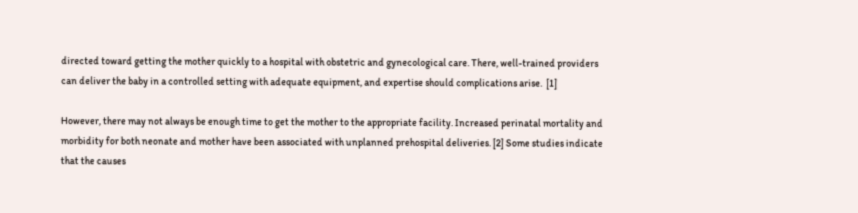directed toward getting the mother quickly to a hospital with obstetric and gynecological care. There, well-trained providers can deliver the baby in a controlled setting with adequate equipment, and expertise should complications arise.  [1]

However, there may not always be enough time to get the mother to the appropriate facility. Increased perinatal mortality and morbidity for both neonate and mother have been associated with unplanned prehospital deliveries. [2] Some studies indicate that the causes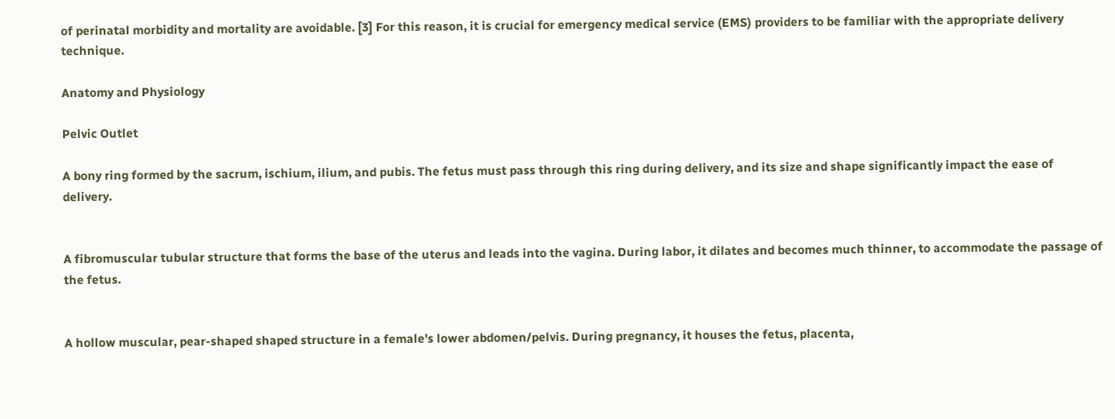of perinatal morbidity and mortality are avoidable. [3] For this reason, it is crucial for emergency medical service (EMS) providers to be familiar with the appropriate delivery technique.

Anatomy and Physiology

Pelvic Outlet

A bony ring formed by the sacrum, ischium, ilium, and pubis. The fetus must pass through this ring during delivery, and its size and shape significantly impact the ease of delivery.


A fibromuscular tubular structure that forms the base of the uterus and leads into the vagina. During labor, it dilates and becomes much thinner, to accommodate the passage of the fetus.


A hollow muscular, pear-shaped shaped structure in a female's lower abdomen/pelvis. During pregnancy, it houses the fetus, placenta,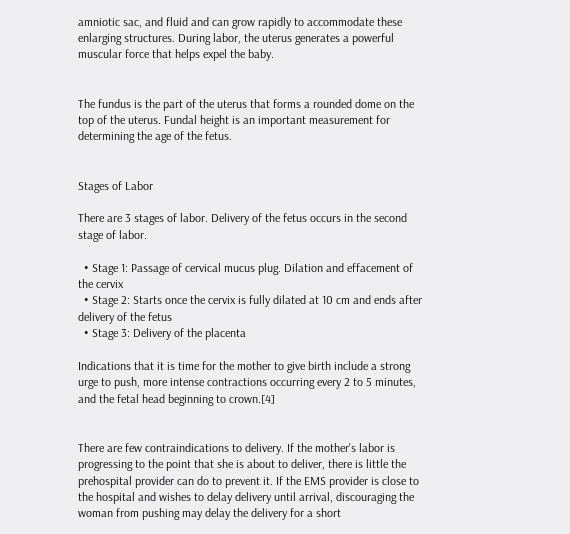amniotic sac, and fluid and can grow rapidly to accommodate these enlarging structures. During labor, the uterus generates a powerful muscular force that helps expel the baby.


The fundus is the part of the uterus that forms a rounded dome on the top of the uterus. Fundal height is an important measurement for determining the age of the fetus.


Stages of Labor

There are 3 stages of labor. Delivery of the fetus occurs in the second stage of labor.

  • Stage 1: Passage of cervical mucus plug. Dilation and effacement of the cervix
  • Stage 2: Starts once the cervix is fully dilated at 10 cm and ends after delivery of the fetus
  • Stage 3: Delivery of the placenta

Indications that it is time for the mother to give birth include a strong urge to push, more intense contractions occurring every 2 to 5 minutes, and the fetal head beginning to crown.[4]


There are few contraindications to delivery. If the mother's labor is progressing to the point that she is about to deliver, there is little the prehospital provider can do to prevent it. If the EMS provider is close to the hospital and wishes to delay delivery until arrival, discouraging the woman from pushing may delay the delivery for a short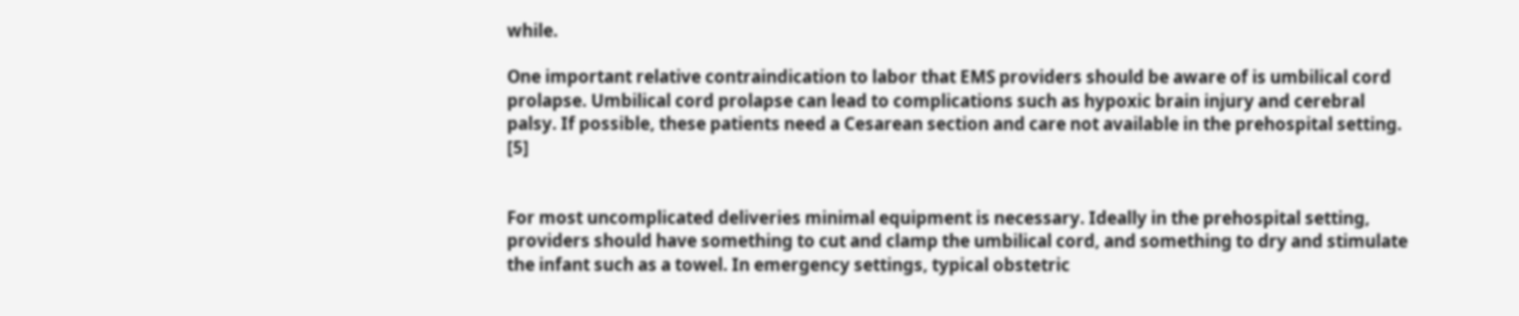while.

One important relative contraindication to labor that EMS providers should be aware of is umbilical cord prolapse. Umbilical cord prolapse can lead to complications such as hypoxic brain injury and cerebral palsy. If possible, these patients need a Cesarean section and care not available in the prehospital setting. [5]


For most uncomplicated deliveries minimal equipment is necessary. Ideally in the prehospital setting, providers should have something to cut and clamp the umbilical cord, and something to dry and stimulate the infant such as a towel. In emergency settings, typical obstetric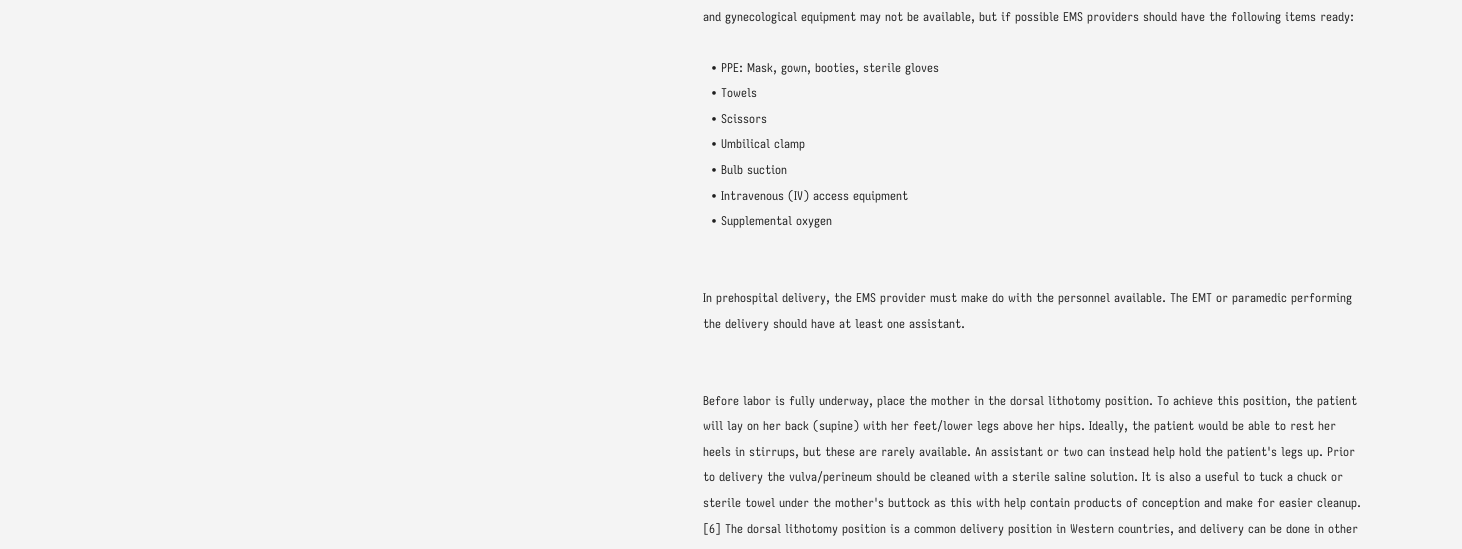and gynecological equipment may not be available, but if possible EMS providers should have the following items ready:

  • PPE: Mask, gown, booties, sterile gloves
  • Towels
  • Scissors
  • Umbilical clamp
  • Bulb suction
  • Intravenous (IV) access equipment
  • Supplemental oxygen


In prehospital delivery, the EMS provider must make do with the personnel available. The EMT or paramedic performing the delivery should have at least one assistant.


Before labor is fully underway, place the mother in the dorsal lithotomy position. To achieve this position, the patient will lay on her back (supine) with her feet/lower legs above her hips. Ideally, the patient would be able to rest her heels in stirrups, but these are rarely available. An assistant or two can instead help hold the patient's legs up. Prior to delivery the vulva/perineum should be cleaned with a sterile saline solution. It is also a useful to tuck a chuck or sterile towel under the mother's buttock as this with help contain products of conception and make for easier cleanup. [6] The dorsal lithotomy position is a common delivery position in Western countries, and delivery can be done in other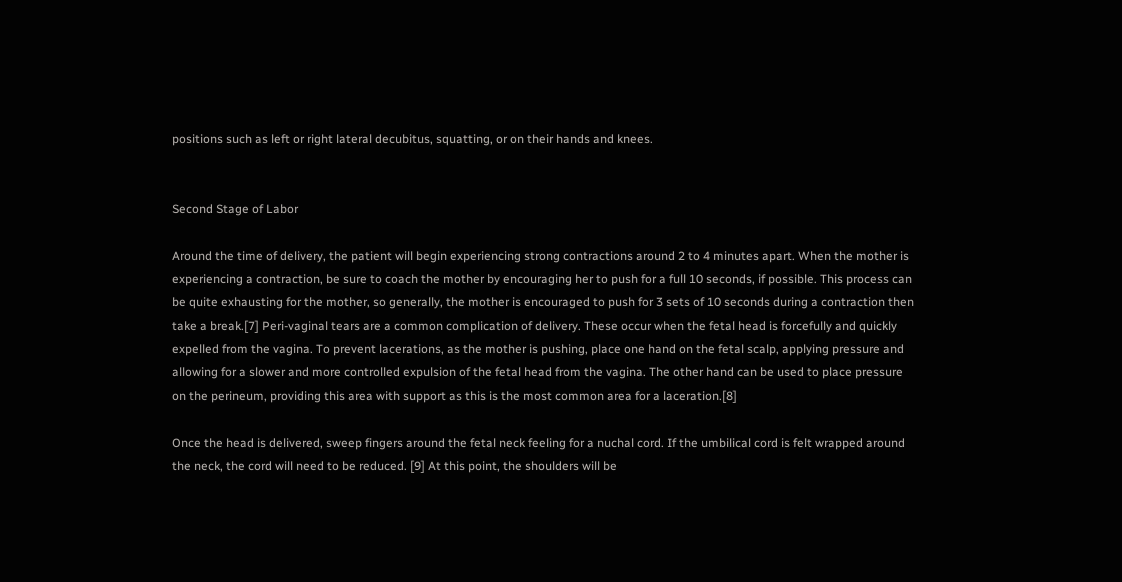positions such as left or right lateral decubitus, squatting, or on their hands and knees.


Second Stage of Labor

Around the time of delivery, the patient will begin experiencing strong contractions around 2 to 4 minutes apart. When the mother is experiencing a contraction, be sure to coach the mother by encouraging her to push for a full 10 seconds, if possible. This process can be quite exhausting for the mother, so generally, the mother is encouraged to push for 3 sets of 10 seconds during a contraction then take a break.[7] Peri-vaginal tears are a common complication of delivery. These occur when the fetal head is forcefully and quickly expelled from the vagina. To prevent lacerations, as the mother is pushing, place one hand on the fetal scalp, applying pressure and allowing for a slower and more controlled expulsion of the fetal head from the vagina. The other hand can be used to place pressure on the perineum, providing this area with support as this is the most common area for a laceration.[8]

Once the head is delivered, sweep fingers around the fetal neck feeling for a nuchal cord. If the umbilical cord is felt wrapped around the neck, the cord will need to be reduced. [9] At this point, the shoulders will be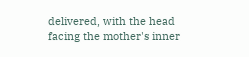delivered, with the head facing the mother's inner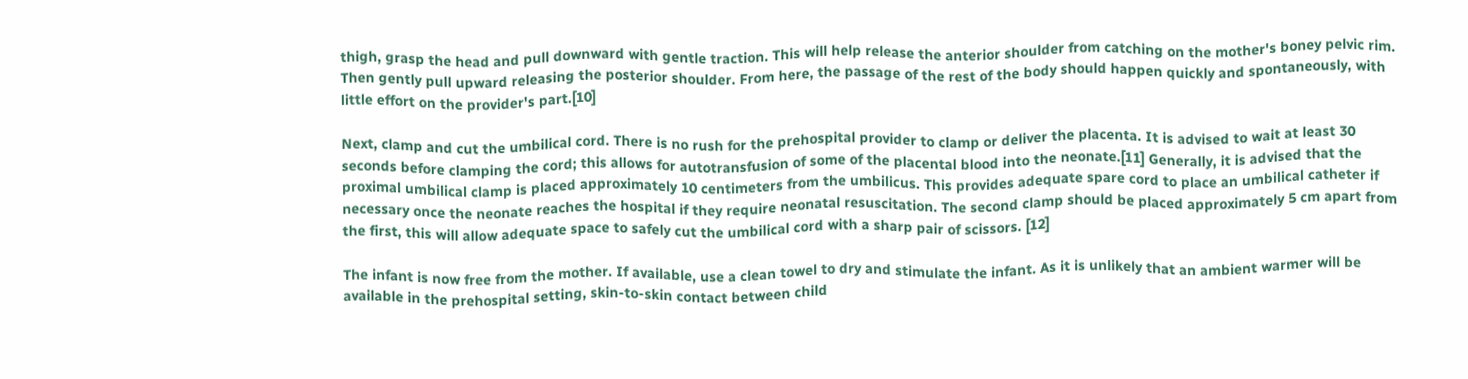thigh, grasp the head and pull downward with gentle traction. This will help release the anterior shoulder from catching on the mother's boney pelvic rim. Then gently pull upward releasing the posterior shoulder. From here, the passage of the rest of the body should happen quickly and spontaneously, with little effort on the provider's part.[10]

Next, clamp and cut the umbilical cord. There is no rush for the prehospital provider to clamp or deliver the placenta. It is advised to wait at least 30 seconds before clamping the cord; this allows for autotransfusion of some of the placental blood into the neonate.[11] Generally, it is advised that the proximal umbilical clamp is placed approximately 10 centimeters from the umbilicus. This provides adequate spare cord to place an umbilical catheter if necessary once the neonate reaches the hospital if they require neonatal resuscitation. The second clamp should be placed approximately 5 cm apart from the first, this will allow adequate space to safely cut the umbilical cord with a sharp pair of scissors. [12]

The infant is now free from the mother. If available, use a clean towel to dry and stimulate the infant. As it is unlikely that an ambient warmer will be available in the prehospital setting, skin-to-skin contact between child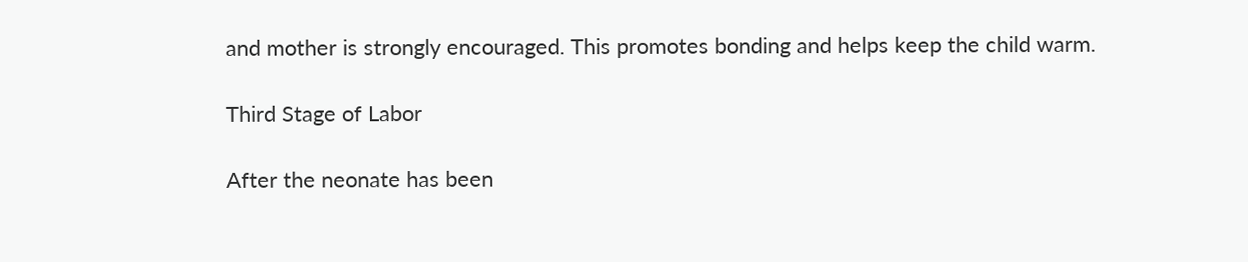and mother is strongly encouraged. This promotes bonding and helps keep the child warm.

Third Stage of Labor

After the neonate has been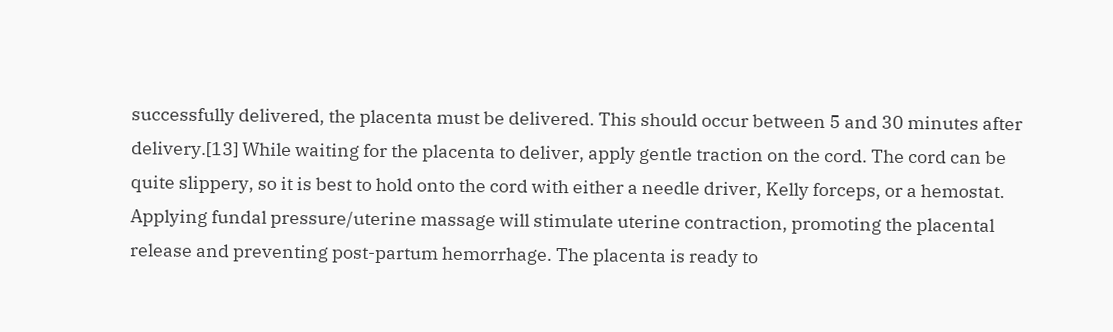successfully delivered, the placenta must be delivered. This should occur between 5 and 30 minutes after delivery.[13] While waiting for the placenta to deliver, apply gentle traction on the cord. The cord can be quite slippery, so it is best to hold onto the cord with either a needle driver, Kelly forceps, or a hemostat. Applying fundal pressure/uterine massage will stimulate uterine contraction, promoting the placental release and preventing post-partum hemorrhage. The placenta is ready to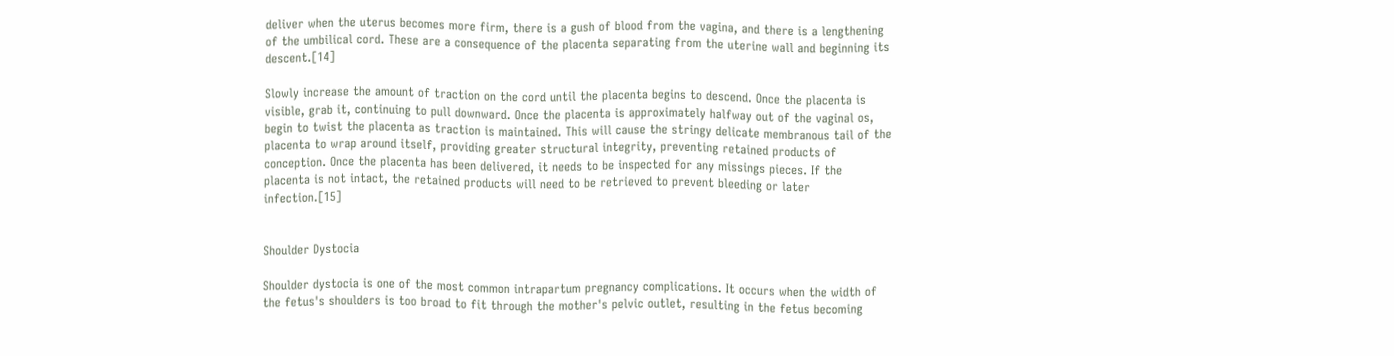deliver when the uterus becomes more firm, there is a gush of blood from the vagina, and there is a lengthening of the umbilical cord. These are a consequence of the placenta separating from the uterine wall and beginning its descent.[14]

Slowly increase the amount of traction on the cord until the placenta begins to descend. Once the placenta is visible, grab it, continuing to pull downward. Once the placenta is approximately halfway out of the vaginal os, begin to twist the placenta as traction is maintained. This will cause the stringy delicate membranous tail of the placenta to wrap around itself, providing greater structural integrity, preventing retained products of conception. Once the placenta has been delivered, it needs to be inspected for any missings pieces. If the placenta is not intact, the retained products will need to be retrieved to prevent bleeding or later infection.[15]


Shoulder Dystocia

Shoulder dystocia is one of the most common intrapartum pregnancy complications. It occurs when the width of the fetus's shoulders is too broad to fit through the mother's pelvic outlet, resulting in the fetus becoming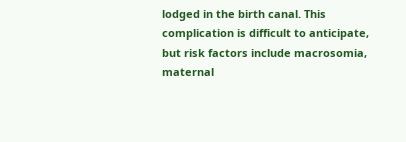lodged in the birth canal. This complication is difficult to anticipate, but risk factors include macrosomia, maternal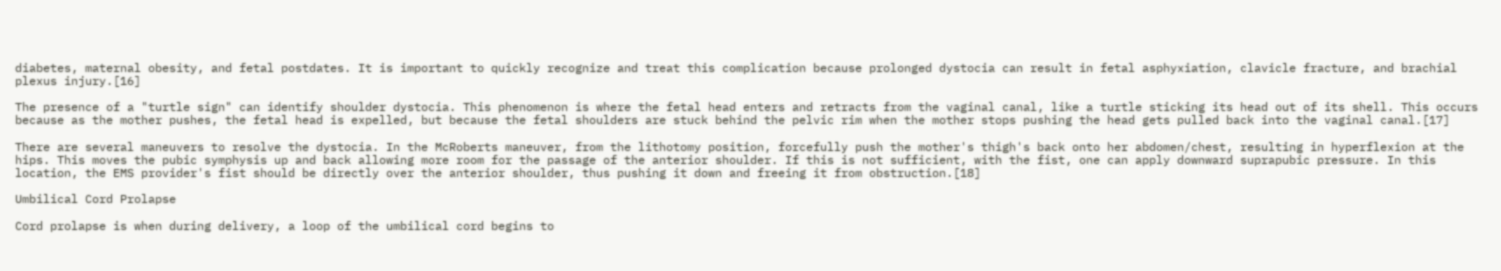diabetes, maternal obesity, and fetal postdates. It is important to quickly recognize and treat this complication because prolonged dystocia can result in fetal asphyxiation, clavicle fracture, and brachial plexus injury.[16]

The presence of a "turtle sign" can identify shoulder dystocia. This phenomenon is where the fetal head enters and retracts from the vaginal canal, like a turtle sticking its head out of its shell. This occurs because as the mother pushes, the fetal head is expelled, but because the fetal shoulders are stuck behind the pelvic rim when the mother stops pushing the head gets pulled back into the vaginal canal.[17]

There are several maneuvers to resolve the dystocia. In the McRoberts maneuver, from the lithotomy position, forcefully push the mother's thigh's back onto her abdomen/chest, resulting in hyperflexion at the hips. This moves the pubic symphysis up and back allowing more room for the passage of the anterior shoulder. If this is not sufficient, with the fist, one can apply downward suprapubic pressure. In this location, the EMS provider's fist should be directly over the anterior shoulder, thus pushing it down and freeing it from obstruction.[18]

Umbilical Cord Prolapse

Cord prolapse is when during delivery, a loop of the umbilical cord begins to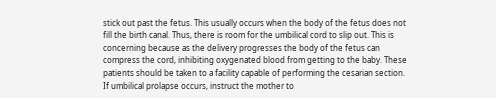stick out past the fetus. This usually occurs when the body of the fetus does not fill the birth canal. Thus, there is room for the umbilical cord to slip out. This is concerning because as the delivery progresses the body of the fetus can compress the cord, inhibiting oxygenated blood from getting to the baby. These patients should be taken to a facility capable of performing the cesarian section. If umbilical prolapse occurs, instruct the mother to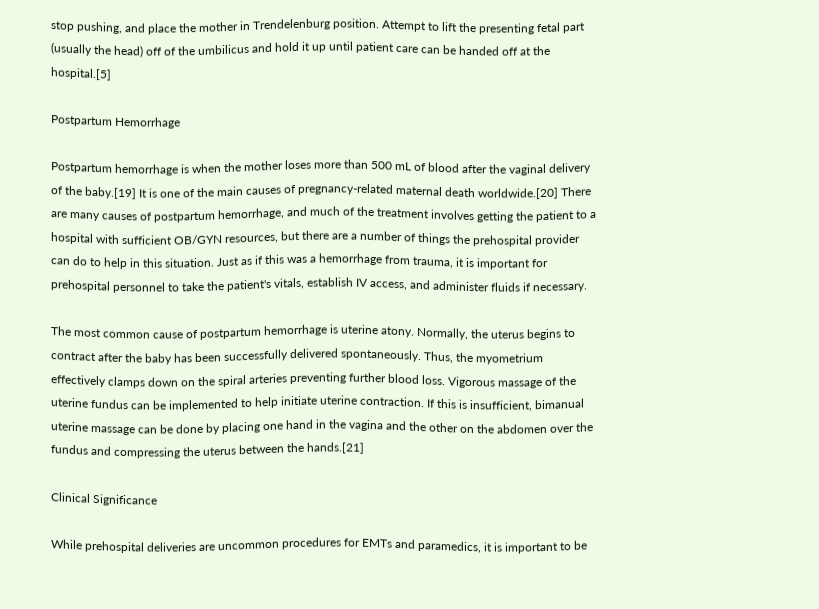stop pushing, and place the mother in Trendelenburg position. Attempt to lift the presenting fetal part (usually the head) off of the umbilicus and hold it up until patient care can be handed off at the hospital.[5]

Postpartum Hemorrhage

Postpartum hemorrhage is when the mother loses more than 500 mL of blood after the vaginal delivery of the baby.[19] It is one of the main causes of pregnancy-related maternal death worldwide.[20] There are many causes of postpartum hemorrhage, and much of the treatment involves getting the patient to a hospital with sufficient OB/GYN resources, but there are a number of things the prehospital provider can do to help in this situation. Just as if this was a hemorrhage from trauma, it is important for prehospital personnel to take the patient's vitals, establish IV access, and administer fluids if necessary.

The most common cause of postpartum hemorrhage is uterine atony. Normally, the uterus begins to contract after the baby has been successfully delivered spontaneously. Thus, the myometrium effectively clamps down on the spiral arteries preventing further blood loss. Vigorous massage of the uterine fundus can be implemented to help initiate uterine contraction. If this is insufficient, bimanual uterine massage can be done by placing one hand in the vagina and the other on the abdomen over the fundus and compressing the uterus between the hands.[21]

Clinical Significance

While prehospital deliveries are uncommon procedures for EMTs and paramedics, it is important to be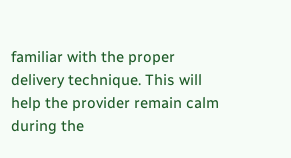familiar with the proper delivery technique. This will help the provider remain calm during the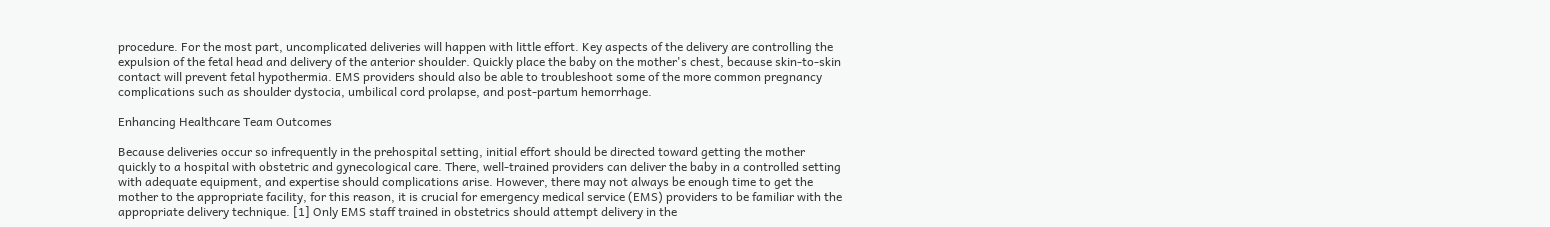procedure. For the most part, uncomplicated deliveries will happen with little effort. Key aspects of the delivery are controlling the expulsion of the fetal head and delivery of the anterior shoulder. Quickly place the baby on the mother's chest, because skin-to-skin contact will prevent fetal hypothermia. EMS providers should also be able to troubleshoot some of the more common pregnancy complications such as shoulder dystocia, umbilical cord prolapse, and post-partum hemorrhage.

Enhancing Healthcare Team Outcomes

Because deliveries occur so infrequently in the prehospital setting, initial effort should be directed toward getting the mother quickly to a hospital with obstetric and gynecological care. There, well-trained providers can deliver the baby in a controlled setting with adequate equipment, and expertise should complications arise. However, there may not always be enough time to get the mother to the appropriate facility, for this reason, it is crucial for emergency medical service (EMS) providers to be familiar with the appropriate delivery technique. [1] Only EMS staff trained in obstetrics should attempt delivery in the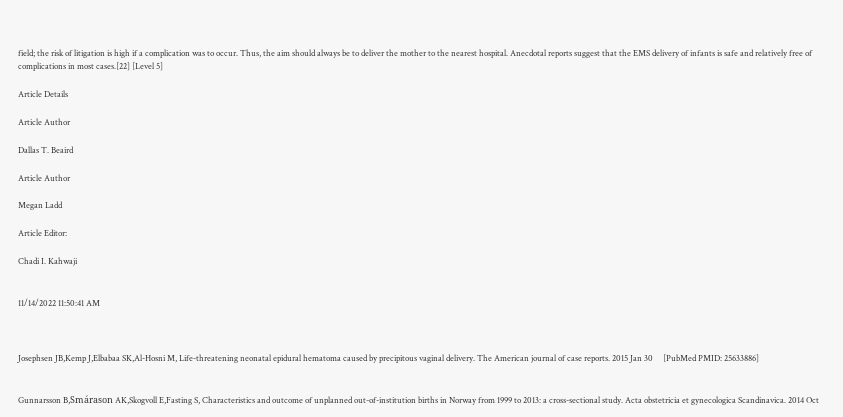field; the risk of litigation is high if a complication was to occur. Thus, the aim should always be to deliver the mother to the nearest hospital. Anecdotal reports suggest that the EMS delivery of infants is safe and relatively free of complications in most cases.[22] [Level 5]

Article Details

Article Author

Dallas T. Beaird

Article Author

Megan Ladd

Article Editor:

Chadi I. Kahwaji


11/14/2022 11:50:41 AM



Josephsen JB,Kemp J,Elbabaa SK,Al-Hosni M, Life-threatening neonatal epidural hematoma caused by precipitous vaginal delivery. The American journal of case reports. 2015 Jan 30     [PubMed PMID: 25633886]


Gunnarsson B,Smárason AK,Skogvoll E,Fasting S, Characteristics and outcome of unplanned out-of-institution births in Norway from 1999 to 2013: a cross-sectional study. Acta obstetricia et gynecologica Scandinavica. 2014 Oct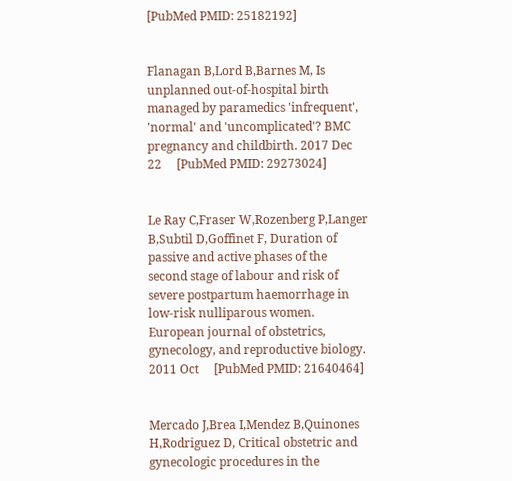[PubMed PMID: 25182192]


Flanagan B,Lord B,Barnes M, Is unplanned out-of-hospital birth managed by paramedics 'infrequent', 'normal' and 'uncomplicated'? BMC pregnancy and childbirth. 2017 Dec 22     [PubMed PMID: 29273024]


Le Ray C,Fraser W,Rozenberg P,Langer B,Subtil D,Goffinet F, Duration of passive and active phases of the second stage of labour and risk of severe postpartum haemorrhage in low-risk nulliparous women. European journal of obstetrics, gynecology, and reproductive biology. 2011 Oct     [PubMed PMID: 21640464]


Mercado J,Brea I,Mendez B,Quinones H,Rodriguez D, Critical obstetric and gynecologic procedures in the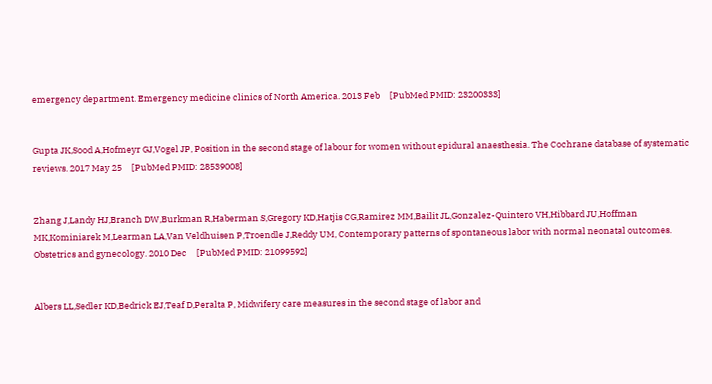emergency department. Emergency medicine clinics of North America. 2013 Feb     [PubMed PMID: 23200333]


Gupta JK,Sood A,Hofmeyr GJ,Vogel JP, Position in the second stage of labour for women without epidural anaesthesia. The Cochrane database of systematic reviews. 2017 May 25     [PubMed PMID: 28539008]


Zhang J,Landy HJ,Branch DW,Burkman R,Haberman S,Gregory KD,Hatjis CG,Ramirez MM,Bailit JL,Gonzalez-Quintero VH,Hibbard JU,Hoffman MK,Kominiarek M,Learman LA,Van Veldhuisen P,Troendle J,Reddy UM, Contemporary patterns of spontaneous labor with normal neonatal outcomes. Obstetrics and gynecology. 2010 Dec     [PubMed PMID: 21099592]


Albers LL,Sedler KD,Bedrick EJ,Teaf D,Peralta P, Midwifery care measures in the second stage of labor and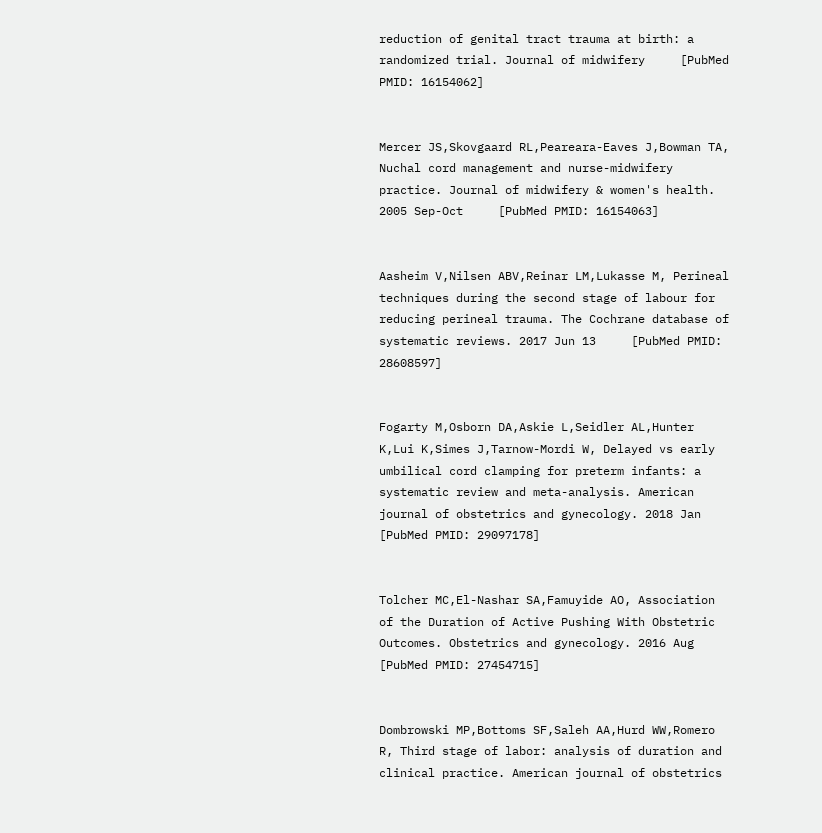reduction of genital tract trauma at birth: a randomized trial. Journal of midwifery     [PubMed PMID: 16154062]


Mercer JS,Skovgaard RL,Peareara-Eaves J,Bowman TA, Nuchal cord management and nurse-midwifery practice. Journal of midwifery & women's health. 2005 Sep-Oct     [PubMed PMID: 16154063]


Aasheim V,Nilsen ABV,Reinar LM,Lukasse M, Perineal techniques during the second stage of labour for reducing perineal trauma. The Cochrane database of systematic reviews. 2017 Jun 13     [PubMed PMID: 28608597]


Fogarty M,Osborn DA,Askie L,Seidler AL,Hunter K,Lui K,Simes J,Tarnow-Mordi W, Delayed vs early umbilical cord clamping for preterm infants: a systematic review and meta-analysis. American journal of obstetrics and gynecology. 2018 Jan     [PubMed PMID: 29097178]


Tolcher MC,El-Nashar SA,Famuyide AO, Association of the Duration of Active Pushing With Obstetric Outcomes. Obstetrics and gynecology. 2016 Aug     [PubMed PMID: 27454715]


Dombrowski MP,Bottoms SF,Saleh AA,Hurd WW,Romero R, Third stage of labor: analysis of duration and clinical practice. American journal of obstetrics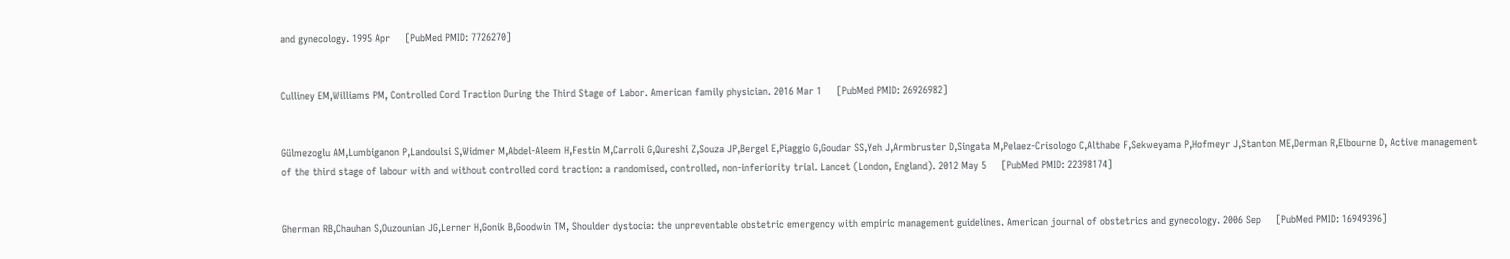and gynecology. 1995 Apr     [PubMed PMID: 7726270]


Culliney EM,Williams PM, Controlled Cord Traction During the Third Stage of Labor. American family physician. 2016 Mar 1     [PubMed PMID: 26926982]


Gülmezoglu AM,Lumbiganon P,Landoulsi S,Widmer M,Abdel-Aleem H,Festin M,Carroli G,Qureshi Z,Souza JP,Bergel E,Piaggio G,Goudar SS,Yeh J,Armbruster D,Singata M,Pelaez-Crisologo C,Althabe F,Sekweyama P,Hofmeyr J,Stanton ME,Derman R,Elbourne D, Active management of the third stage of labour with and without controlled cord traction: a randomised, controlled, non-inferiority trial. Lancet (London, England). 2012 May 5     [PubMed PMID: 22398174]


Gherman RB,Chauhan S,Ouzounian JG,Lerner H,Gonik B,Goodwin TM, Shoulder dystocia: the unpreventable obstetric emergency with empiric management guidelines. American journal of obstetrics and gynecology. 2006 Sep     [PubMed PMID: 16949396]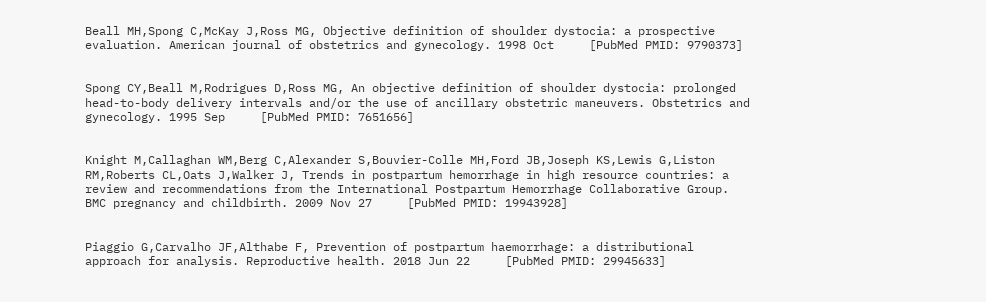Beall MH,Spong C,McKay J,Ross MG, Objective definition of shoulder dystocia: a prospective evaluation. American journal of obstetrics and gynecology. 1998 Oct     [PubMed PMID: 9790373]


Spong CY,Beall M,Rodrigues D,Ross MG, An objective definition of shoulder dystocia: prolonged head-to-body delivery intervals and/or the use of ancillary obstetric maneuvers. Obstetrics and gynecology. 1995 Sep     [PubMed PMID: 7651656]


Knight M,Callaghan WM,Berg C,Alexander S,Bouvier-Colle MH,Ford JB,Joseph KS,Lewis G,Liston RM,Roberts CL,Oats J,Walker J, Trends in postpartum hemorrhage in high resource countries: a review and recommendations from the International Postpartum Hemorrhage Collaborative Group. BMC pregnancy and childbirth. 2009 Nov 27     [PubMed PMID: 19943928]


Piaggio G,Carvalho JF,Althabe F, Prevention of postpartum haemorrhage: a distributional approach for analysis. Reproductive health. 2018 Jun 22     [PubMed PMID: 29945633]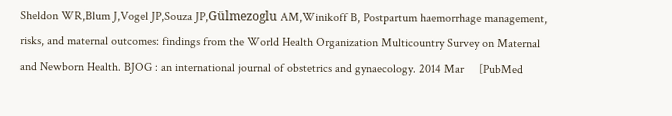Sheldon WR,Blum J,Vogel JP,Souza JP,Gülmezoglu AM,Winikoff B, Postpartum haemorrhage management, risks, and maternal outcomes: findings from the World Health Organization Multicountry Survey on Maternal and Newborn Health. BJOG : an international journal of obstetrics and gynaecology. 2014 Mar     [PubMed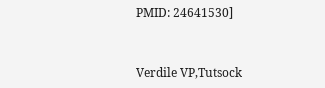PMID: 24641530]


Verdile VP,Tutsock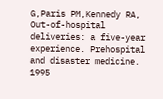G,Paris PM,Kennedy RA, Out-of-hospital deliveries: a five-year experience. Prehospital and disaster medicine. 1995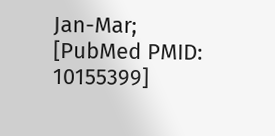Jan-Mar;     [PubMed PMID: 10155399]